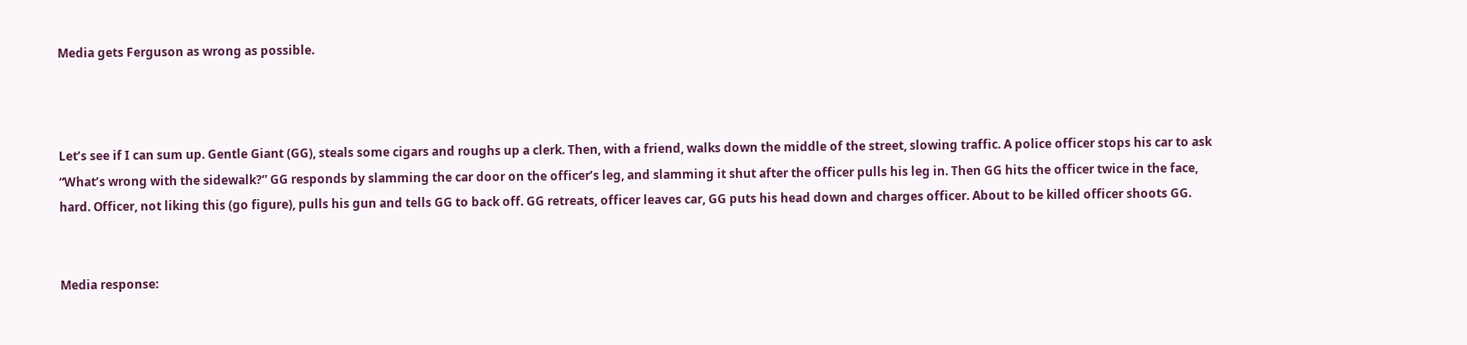Media gets Ferguson as wrong as possible.



Let’s see if I can sum up. Gentle Giant (GG), steals some cigars and roughs up a clerk. Then, with a friend, walks down the middle of the street, slowing traffic. A police officer stops his car to ask “What’s wrong with the sidewalk?” GG responds by slamming the car door on the officer’s leg, and slamming it shut after the officer pulls his leg in. Then GG hits the officer twice in the face, hard. Officer, not liking this (go figure), pulls his gun and tells GG to back off. GG retreats, officer leaves car, GG puts his head down and charges officer. About to be killed officer shoots GG.


Media response: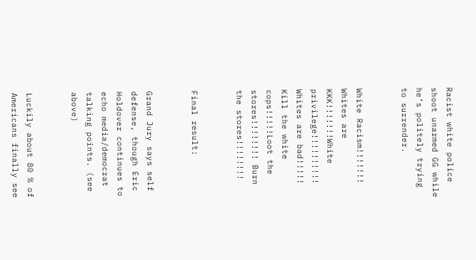Racist white police shoot unarmed GG while he’s politely trying to surrender.


White Racism!!!!!!! Whites are KKK!!!!!!!White privilege!!!!!!!!!! Whites are bad!!!!! Kill the white cops!!!!!Loot the stores!!!!!!!! Burn the stores!!!!!!!!


Final result:


Grand Jury says self defense, though Eric Holdover continues to echo media/democrat talking points. (see above)


Luckily about 80 % of Americans finally see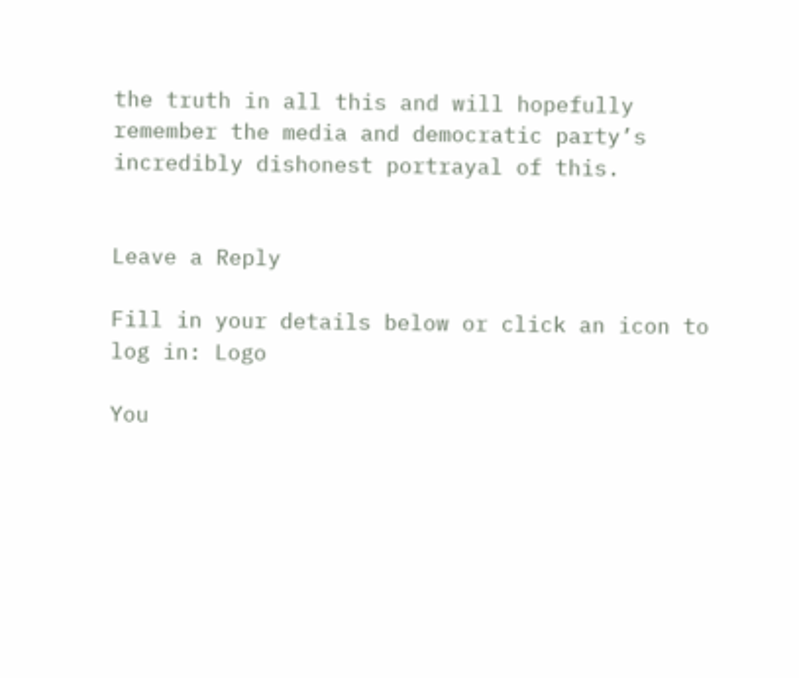the truth in all this and will hopefully remember the media and democratic party’s incredibly dishonest portrayal of this.


Leave a Reply

Fill in your details below or click an icon to log in: Logo

You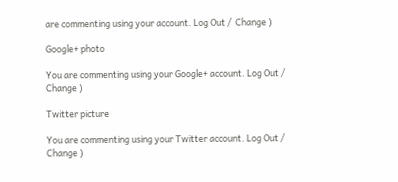are commenting using your account. Log Out /  Change )

Google+ photo

You are commenting using your Google+ account. Log Out /  Change )

Twitter picture

You are commenting using your Twitter account. Log Out /  Change )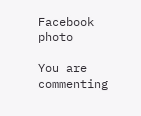Facebook photo

You are commenting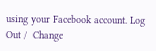using your Facebook account. Log Out /  Change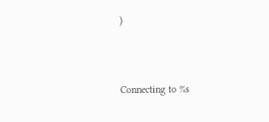)


Connecting to %s